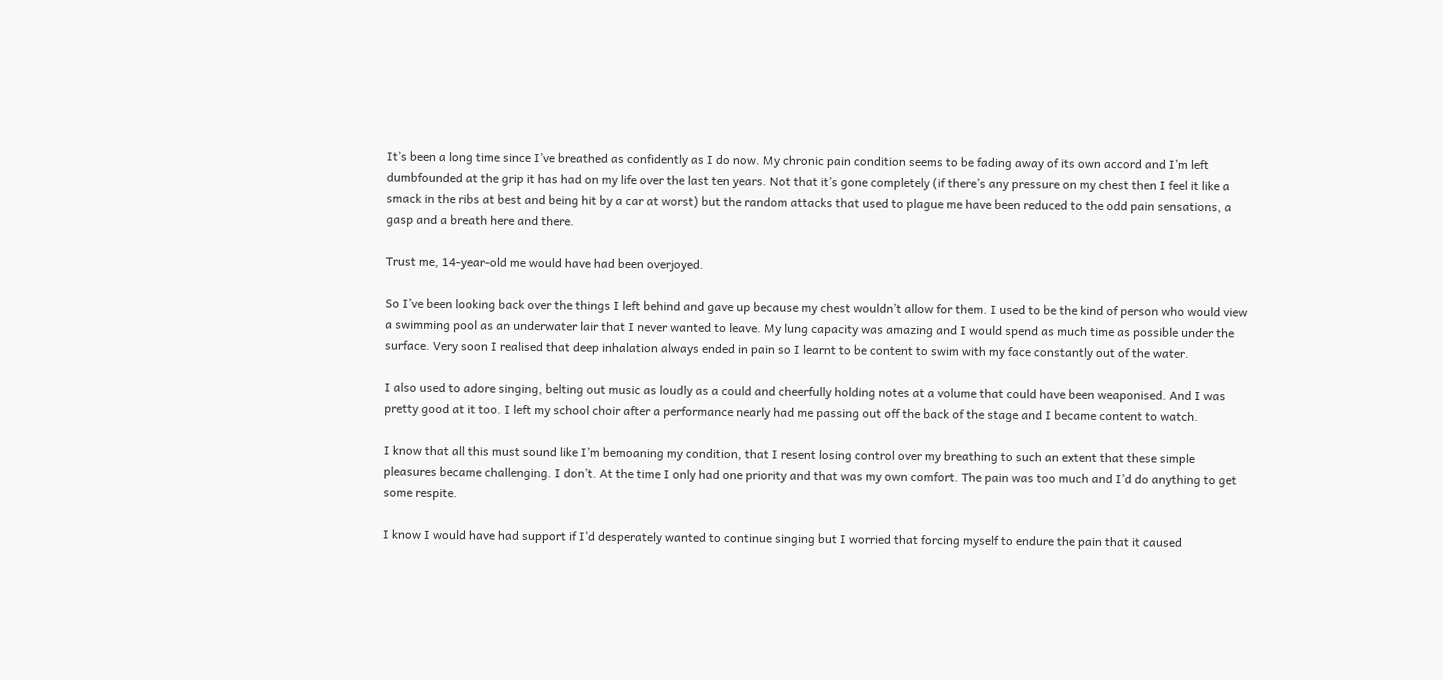It’s been a long time since I’ve breathed as confidently as I do now. My chronic pain condition seems to be fading away of its own accord and I’m left dumbfounded at the grip it has had on my life over the last ten years. Not that it’s gone completely (if there’s any pressure on my chest then I feel it like a smack in the ribs at best and being hit by a car at worst) but the random attacks that used to plague me have been reduced to the odd pain sensations, a gasp and a breath here and there.

Trust me, 14-year-old me would have had been overjoyed.

So I’ve been looking back over the things I left behind and gave up because my chest wouldn’t allow for them. I used to be the kind of person who would view a swimming pool as an underwater lair that I never wanted to leave. My lung capacity was amazing and I would spend as much time as possible under the surface. Very soon I realised that deep inhalation always ended in pain so I learnt to be content to swim with my face constantly out of the water.

I also used to adore singing, belting out music as loudly as a could and cheerfully holding notes at a volume that could have been weaponised. And I was pretty good at it too. I left my school choir after a performance nearly had me passing out off the back of the stage and I became content to watch.

I know that all this must sound like I’m bemoaning my condition, that I resent losing control over my breathing to such an extent that these simple pleasures became challenging. I don’t. At the time I only had one priority and that was my own comfort. The pain was too much and I’d do anything to get some respite.

I know I would have had support if I’d desperately wanted to continue singing but I worried that forcing myself to endure the pain that it caused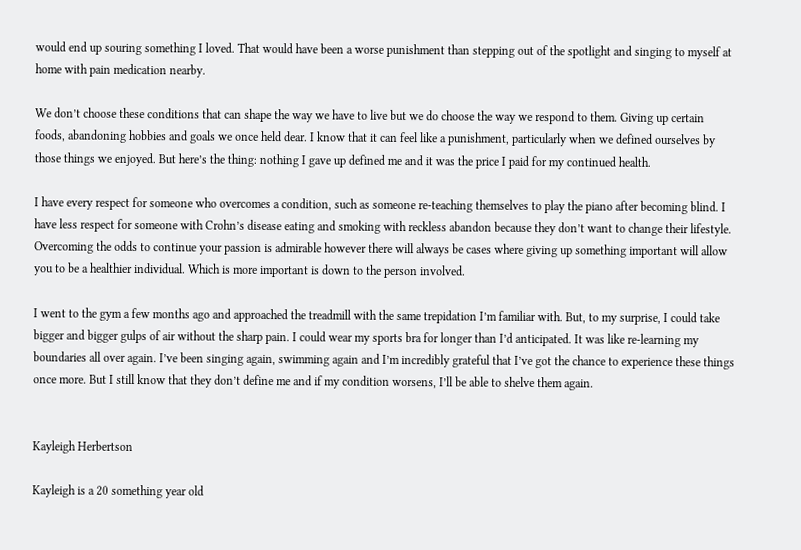would end up souring something I loved. That would have been a worse punishment than stepping out of the spotlight and singing to myself at home with pain medication nearby.

We don’t choose these conditions that can shape the way we have to live but we do choose the way we respond to them. Giving up certain foods, abandoning hobbies and goals we once held dear. I know that it can feel like a punishment, particularly when we defined ourselves by those things we enjoyed. But here’s the thing: nothing I gave up defined me and it was the price I paid for my continued health.

I have every respect for someone who overcomes a condition, such as someone re-teaching themselves to play the piano after becoming blind. I have less respect for someone with Crohn’s disease eating and smoking with reckless abandon because they don’t want to change their lifestyle. Overcoming the odds to continue your passion is admirable however there will always be cases where giving up something important will allow you to be a healthier individual. Which is more important is down to the person involved.

I went to the gym a few months ago and approached the treadmill with the same trepidation I’m familiar with. But, to my surprise, I could take bigger and bigger gulps of air without the sharp pain. I could wear my sports bra for longer than I’d anticipated. It was like re-learning my boundaries all over again. I’ve been singing again, swimming again and I’m incredibly grateful that I’ve got the chance to experience these things once more. But I still know that they don’t define me and if my condition worsens, I’ll be able to shelve them again.


Kayleigh Herbertson

Kayleigh is a 20 something year old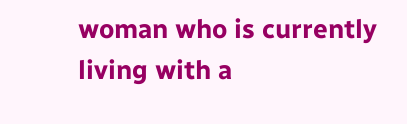woman who is currently living with a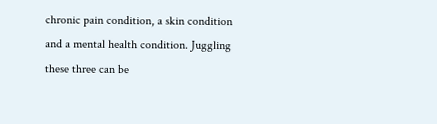chronic pain condition, a skin condition and a mental health condition. Juggling these three can be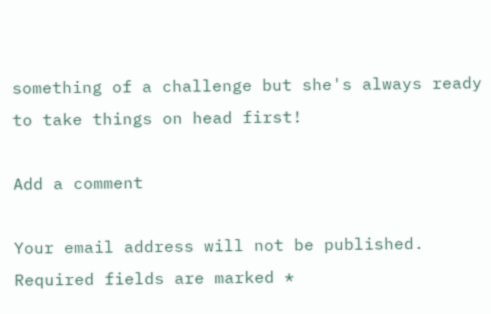something of a challenge but she's always ready to take things on head first!

Add a comment

Your email address will not be published. Required fields are marked *